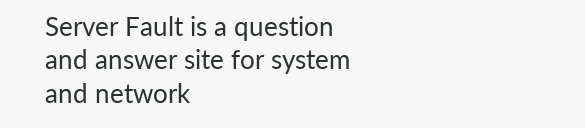Server Fault is a question and answer site for system and network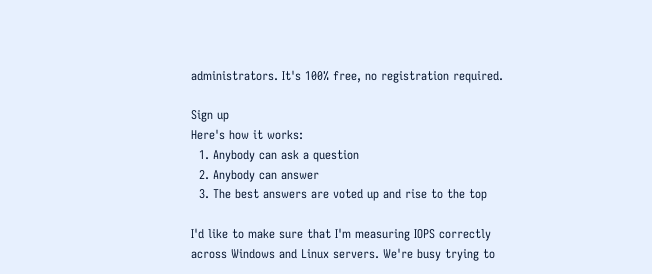administrators. It's 100% free, no registration required.

Sign up
Here's how it works:
  1. Anybody can ask a question
  2. Anybody can answer
  3. The best answers are voted up and rise to the top

I'd like to make sure that I'm measuring IOPS correctly across Windows and Linux servers. We're busy trying to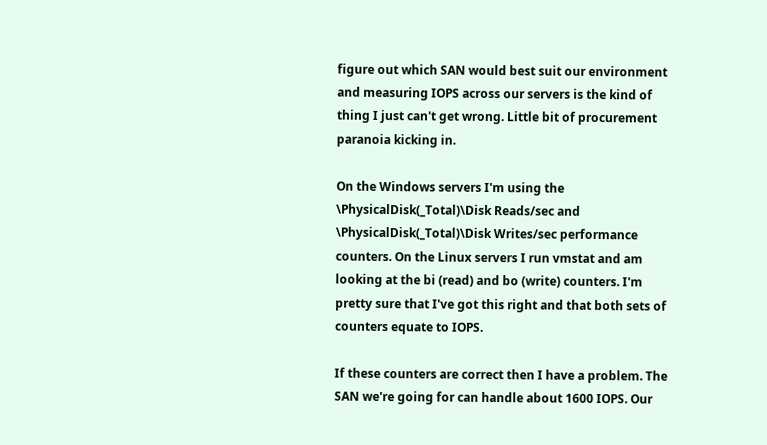figure out which SAN would best suit our environment and measuring IOPS across our servers is the kind of thing I just can't get wrong. Little bit of procurement paranoia kicking in.

On the Windows servers I'm using the \PhysicalDisk(_Total)\Disk Reads/sec and \PhysicalDisk(_Total)\Disk Writes/sec performance counters. On the Linux servers I run vmstat and am looking at the bi (read) and bo (write) counters. I'm pretty sure that I've got this right and that both sets of counters equate to IOPS.

If these counters are correct then I have a problem. The SAN we're going for can handle about 1600 IOPS. Our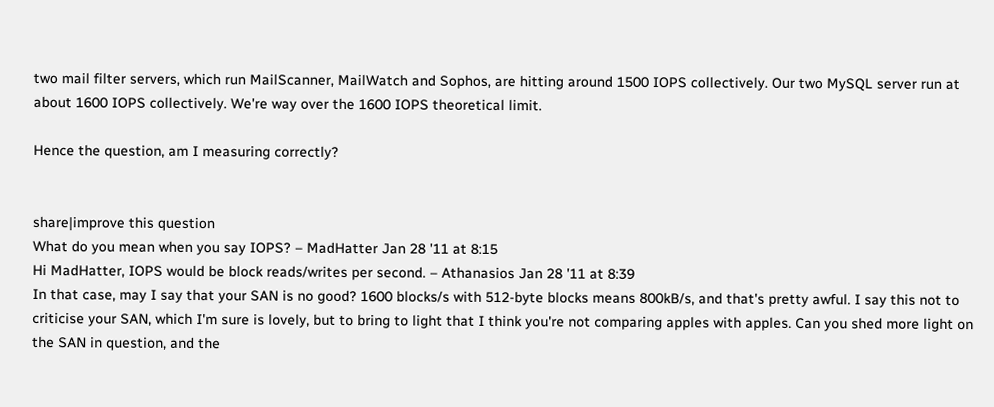two mail filter servers, which run MailScanner, MailWatch and Sophos, are hitting around 1500 IOPS collectively. Our two MySQL server run at about 1600 IOPS collectively. We're way over the 1600 IOPS theoretical limit.

Hence the question, am I measuring correctly?


share|improve this question
What do you mean when you say IOPS? – MadHatter Jan 28 '11 at 8:15
Hi MadHatter, IOPS would be block reads/writes per second. – Athanasios Jan 28 '11 at 8:39
In that case, may I say that your SAN is no good? 1600 blocks/s with 512-byte blocks means 800kB/s, and that's pretty awful. I say this not to criticise your SAN, which I'm sure is lovely, but to bring to light that I think you're not comparing apples with apples. Can you shed more light on the SAN in question, and the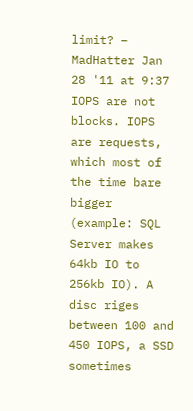limit? – MadHatter Jan 28 '11 at 9:37
IOPS are not blocks. IOPS are requests, which most of the time bare bigger (example: SQL Server makes 64kb IO to 256kb IO). A disc riges between 100 and 450 IOPS, a SSD sometimes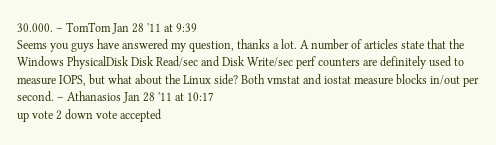30.000. – TomTom Jan 28 '11 at 9:39
Seems you guys have answered my question, thanks a lot. A number of articles state that the Windows PhysicalDisk Disk Read/sec and Disk Write/sec perf counters are definitely used to measure IOPS, but what about the Linux side? Both vmstat and iostat measure blocks in/out per second. – Athanasios Jan 28 '11 at 10:17
up vote 2 down vote accepted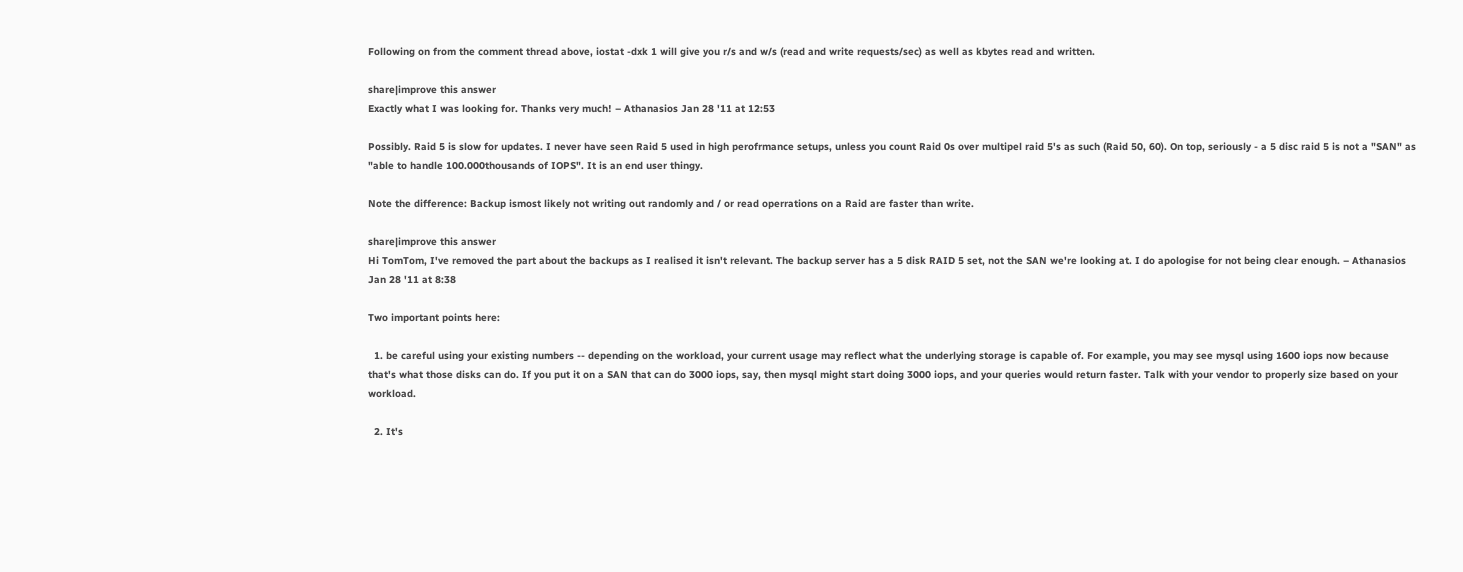Following on from the comment thread above, iostat -dxk 1 will give you r/s and w/s (read and write requests/sec) as well as kbytes read and written.

share|improve this answer
Exactly what I was looking for. Thanks very much! – Athanasios Jan 28 '11 at 12:53

Possibly. Raid 5 is slow for updates. I never have seen Raid 5 used in high perofrmance setups, unless you count Raid 0s over multipel raid 5's as such (Raid 50, 60). On top, seriously - a 5 disc raid 5 is not a "SAN" as "able to handle 100.000thousands of IOPS". It is an end user thingy.

Note the difference: Backup ismost likely not writing out randomly and / or read operrations on a Raid are faster than write.

share|improve this answer
Hi TomTom, I've removed the part about the backups as I realised it isn't relevant. The backup server has a 5 disk RAID 5 set, not the SAN we're looking at. I do apologise for not being clear enough. – Athanasios Jan 28 '11 at 8:38

Two important points here:

  1. be careful using your existing numbers -- depending on the workload, your current usage may reflect what the underlying storage is capable of. For example, you may see mysql using 1600 iops now because that's what those disks can do. If you put it on a SAN that can do 3000 iops, say, then mysql might start doing 3000 iops, and your queries would return faster. Talk with your vendor to properly size based on your workload.

  2. It's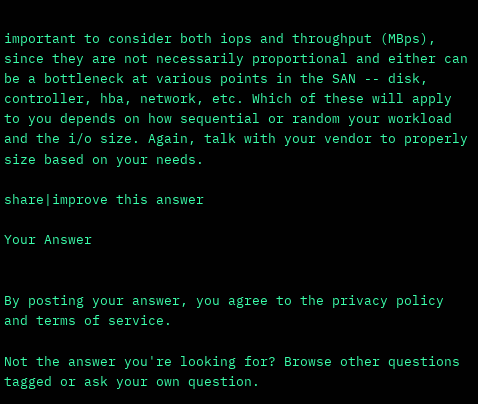important to consider both iops and throughput (MBps), since they are not necessarily proportional and either can be a bottleneck at various points in the SAN -- disk, controller, hba, network, etc. Which of these will apply to you depends on how sequential or random your workload and the i/o size. Again, talk with your vendor to properly size based on your needs.

share|improve this answer

Your Answer


By posting your answer, you agree to the privacy policy and terms of service.

Not the answer you're looking for? Browse other questions tagged or ask your own question.